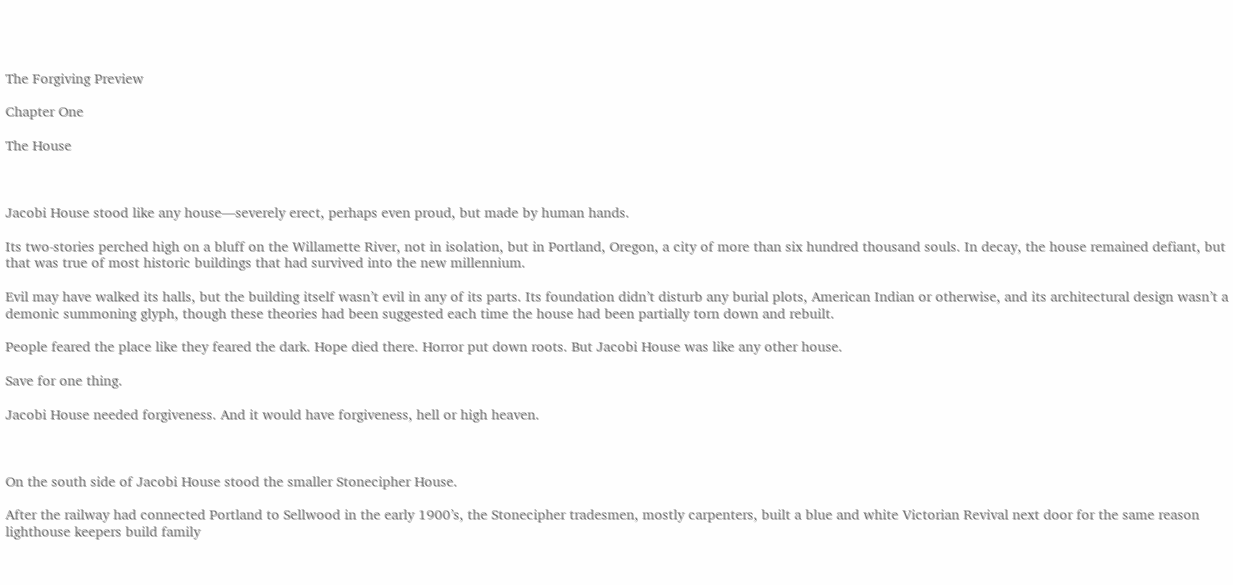The Forgiving Preview

Chapter One

The House



Jacobi House stood like any house—severely erect, perhaps even proud, but made by human hands.

Its two-stories perched high on a bluff on the Willamette River, not in isolation, but in Portland, Oregon, a city of more than six hundred thousand souls. In decay, the house remained defiant, but that was true of most historic buildings that had survived into the new millennium.

Evil may have walked its halls, but the building itself wasn’t evil in any of its parts. Its foundation didn’t disturb any burial plots, American Indian or otherwise, and its architectural design wasn’t a demonic summoning glyph, though these theories had been suggested each time the house had been partially torn down and rebuilt.

People feared the place like they feared the dark. Hope died there. Horror put down roots. But Jacobi House was like any other house.

Save for one thing.

Jacobi House needed forgiveness. And it would have forgiveness, hell or high heaven.



On the south side of Jacobi House stood the smaller Stonecipher House.

After the railway had connected Portland to Sellwood in the early 1900’s, the Stonecipher tradesmen, mostly carpenters, built a blue and white Victorian Revival next door for the same reason lighthouse keepers build family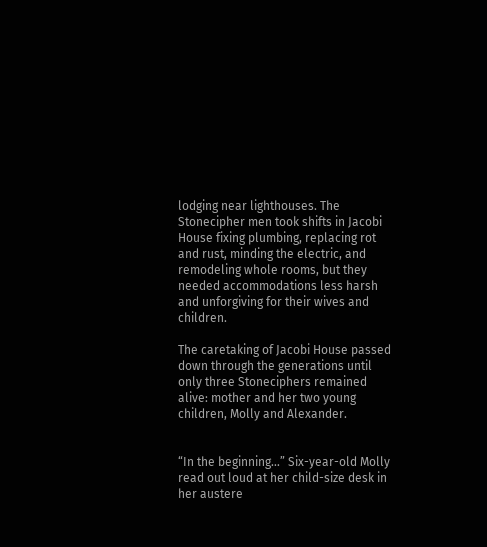lodging near lighthouses. The Stonecipher men took shifts in Jacobi House fixing plumbing, replacing rot and rust, minding the electric, and remodeling whole rooms, but they needed accommodations less harsh and unforgiving for their wives and children.

The caretaking of Jacobi House passed down through the generations until only three Stoneciphers remained alive: mother and her two young children, Molly and Alexander.


“In the beginning…” Six-year-old Molly read out loud at her child-size desk in her austere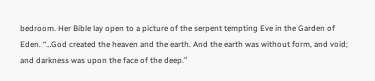bedroom. Her Bible lay open to a picture of the serpent tempting Eve in the Garden of Eden. “…God created the heaven and the earth. And the earth was without form, and void; and darkness was upon the face of the deep.”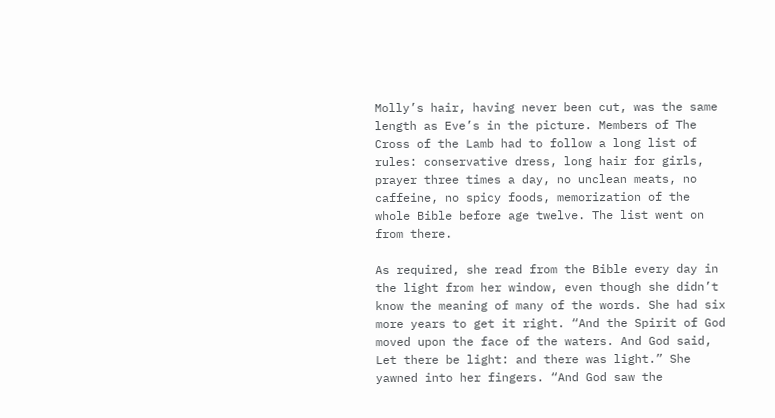Molly’s hair, having never been cut, was the same length as Eve’s in the picture. Members of The Cross of the Lamb had to follow a long list of rules: conservative dress, long hair for girls, prayer three times a day, no unclean meats, no caffeine, no spicy foods, memorization of the whole Bible before age twelve. The list went on from there.

As required, she read from the Bible every day in the light from her window, even though she didn’t know the meaning of many of the words. She had six more years to get it right. “And the Spirit of God moved upon the face of the waters. And God said, Let there be light: and there was light.” She yawned into her fingers. “And God saw the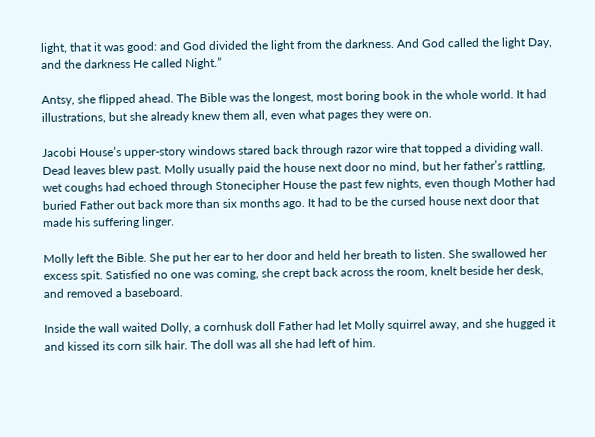light, that it was good: and God divided the light from the darkness. And God called the light Day, and the darkness He called Night.”

Antsy, she flipped ahead. The Bible was the longest, most boring book in the whole world. It had illustrations, but she already knew them all, even what pages they were on.

Jacobi House’s upper-story windows stared back through razor wire that topped a dividing wall. Dead leaves blew past. Molly usually paid the house next door no mind, but her father’s rattling, wet coughs had echoed through Stonecipher House the past few nights, even though Mother had buried Father out back more than six months ago. It had to be the cursed house next door that made his suffering linger.

Molly left the Bible. She put her ear to her door and held her breath to listen. She swallowed her excess spit. Satisfied no one was coming, she crept back across the room, knelt beside her desk, and removed a baseboard.

Inside the wall waited Dolly, a cornhusk doll Father had let Molly squirrel away, and she hugged it and kissed its corn silk hair. The doll was all she had left of him.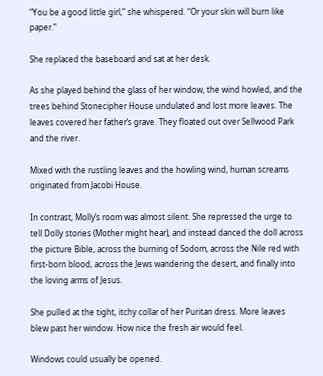“You be a good little girl,” she whispered. “Or your skin will burn like paper.”

She replaced the baseboard and sat at her desk.

As she played behind the glass of her window, the wind howled, and the trees behind Stonecipher House undulated and lost more leaves. The leaves covered her father’s grave. They floated out over Sellwood Park and the river.

Mixed with the rustling leaves and the howling wind, human screams originated from Jacobi House.

In contrast, Molly’s room was almost silent. She repressed the urge to tell Dolly stories (Mother might hear), and instead danced the doll across the picture Bible, across the burning of Sodom, across the Nile red with first-born blood, across the Jews wandering the desert, and finally into the loving arms of Jesus.

She pulled at the tight, itchy collar of her Puritan dress. More leaves blew past her window. How nice the fresh air would feel.

Windows could usually be opened.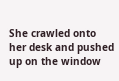She crawled onto her desk and pushed up on the window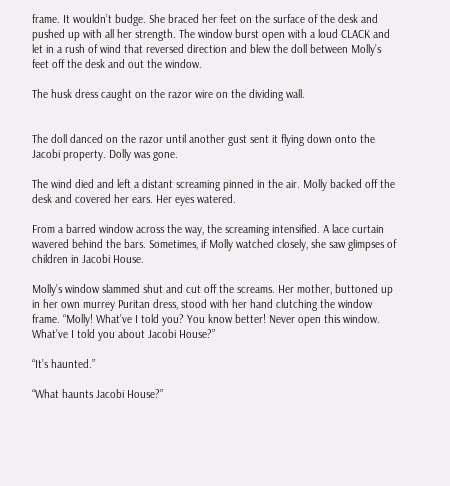frame. It wouldn’t budge. She braced her feet on the surface of the desk and pushed up with all her strength. The window burst open with a loud CLACK and let in a rush of wind that reversed direction and blew the doll between Molly’s feet off the desk and out the window.

The husk dress caught on the razor wire on the dividing wall.


The doll danced on the razor until another gust sent it flying down onto the Jacobi property. Dolly was gone.

The wind died and left a distant screaming pinned in the air. Molly backed off the desk and covered her ears. Her eyes watered.

From a barred window across the way, the screaming intensified. A lace curtain wavered behind the bars. Sometimes, if Molly watched closely, she saw glimpses of children in Jacobi House.

Molly’s window slammed shut and cut off the screams. Her mother, buttoned up in her own murrey Puritan dress, stood with her hand clutching the window frame. “Molly! What’ve I told you? You know better! Never open this window. What’ve I told you about Jacobi House?”

“It’s haunted.”

“What haunts Jacobi House?”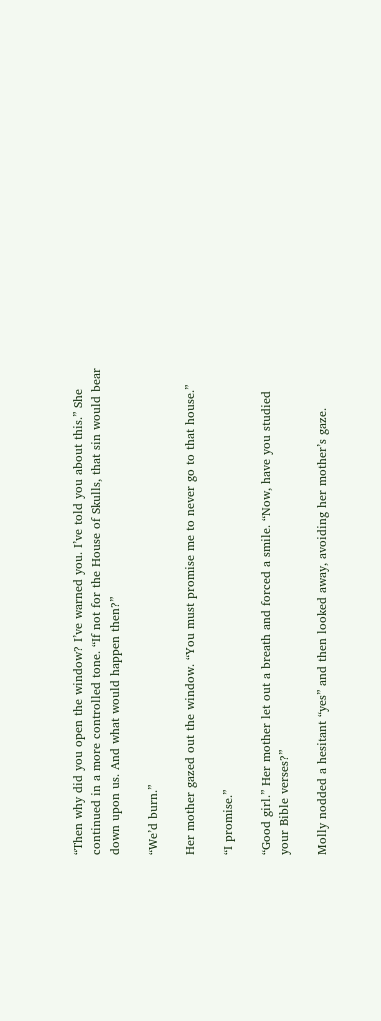“Then why did you open the window? I’ve warned you. I’ve told you about this.” She continued in a more controlled tone. “If not for the House of Skulls, that sin would bear down upon us. And what would happen then?”

“We’d burn.”

Her mother gazed out the window. “You must promise me to never go to that house.”

“I promise.”

“Good girl.” Her mother let out a breath and forced a smile. “Now, have you studied your Bible verses?”

Molly nodded a hesitant “yes” and then looked away, avoiding her mother’s gaze.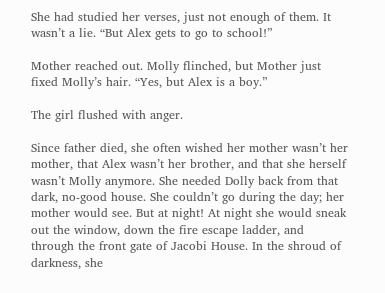She had studied her verses, just not enough of them. It wasn’t a lie. “But Alex gets to go to school!”

Mother reached out. Molly flinched, but Mother just fixed Molly’s hair. “Yes, but Alex is a boy.”

The girl flushed with anger.

Since father died, she often wished her mother wasn’t her mother, that Alex wasn’t her brother, and that she herself wasn’t Molly anymore. She needed Dolly back from that dark, no-good house. She couldn’t go during the day; her mother would see. But at night! At night she would sneak out the window, down the fire escape ladder, and through the front gate of Jacobi House. In the shroud of darkness, she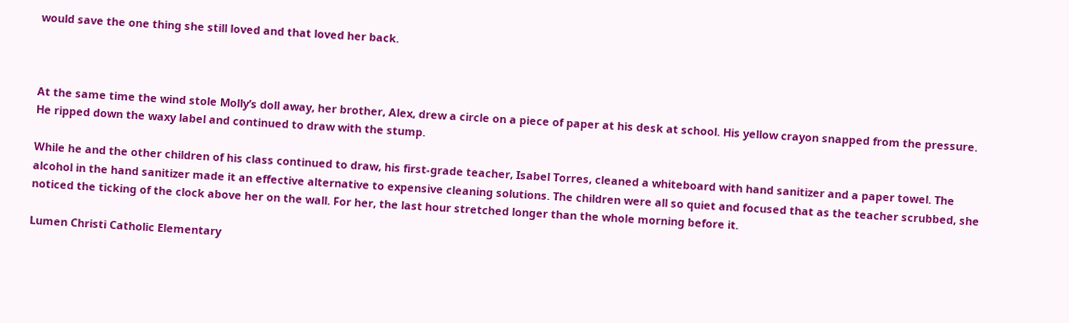would save the one thing she still loved and that loved her back.



At the same time the wind stole Molly’s doll away, her brother, Alex, drew a circle on a piece of paper at his desk at school. His yellow crayon snapped from the pressure. He ripped down the waxy label and continued to draw with the stump.

While he and the other children of his class continued to draw, his first-grade teacher, Isabel Torres, cleaned a whiteboard with hand sanitizer and a paper towel. The alcohol in the hand sanitizer made it an effective alternative to expensive cleaning solutions. The children were all so quiet and focused that as the teacher scrubbed, she noticed the ticking of the clock above her on the wall. For her, the last hour stretched longer than the whole morning before it.

Lumen Christi Catholic Elementary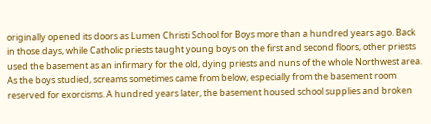originally opened its doors as Lumen Christi School for Boys more than a hundred years ago. Back in those days, while Catholic priests taught young boys on the first and second floors, other priests used the basement as an infirmary for the old, dying priests and nuns of the whole Northwest area. As the boys studied, screams sometimes came from below, especially from the basement room reserved for exorcisms. A hundred years later, the basement housed school supplies and broken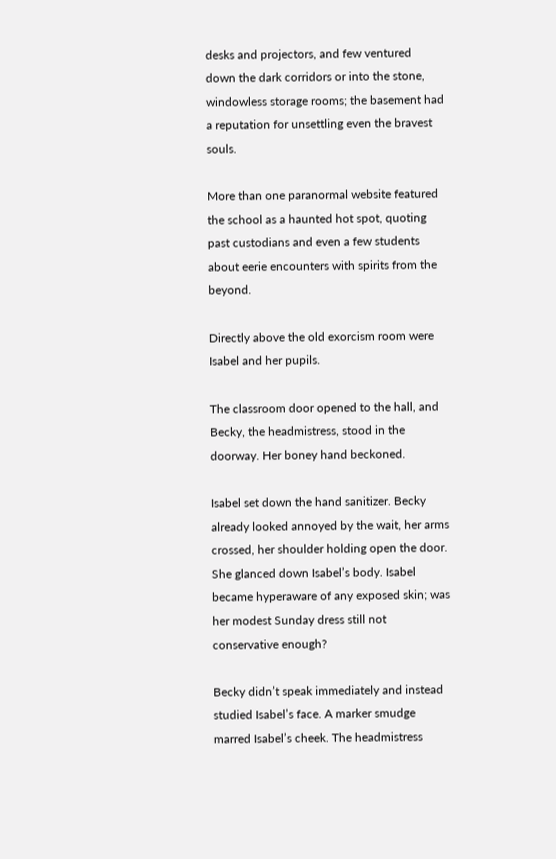desks and projectors, and few ventured down the dark corridors or into the stone, windowless storage rooms; the basement had a reputation for unsettling even the bravest souls.

More than one paranormal website featured the school as a haunted hot spot, quoting past custodians and even a few students about eerie encounters with spirits from the beyond.

Directly above the old exorcism room were Isabel and her pupils.

The classroom door opened to the hall, and Becky, the headmistress, stood in the doorway. Her boney hand beckoned.

Isabel set down the hand sanitizer. Becky already looked annoyed by the wait, her arms crossed, her shoulder holding open the door. She glanced down Isabel’s body. Isabel became hyperaware of any exposed skin; was her modest Sunday dress still not conservative enough?

Becky didn’t speak immediately and instead studied Isabel’s face. A marker smudge marred Isabel’s cheek. The headmistress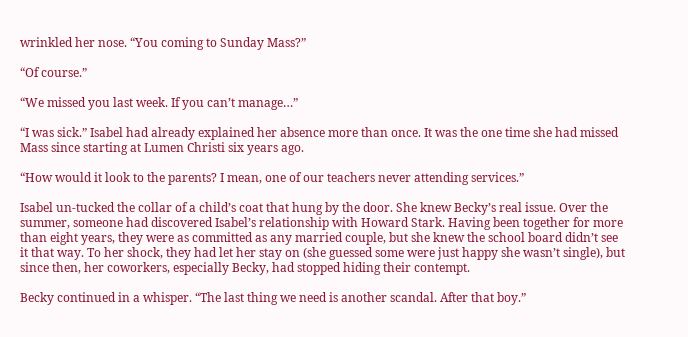wrinkled her nose. “You coming to Sunday Mass?”

“Of course.”

“We missed you last week. If you can’t manage…”

“I was sick.” Isabel had already explained her absence more than once. It was the one time she had missed Mass since starting at Lumen Christi six years ago.

“How would it look to the parents? I mean, one of our teachers never attending services.”

Isabel un-tucked the collar of a child’s coat that hung by the door. She knew Becky’s real issue. Over the summer, someone had discovered Isabel’s relationship with Howard Stark. Having been together for more than eight years, they were as committed as any married couple, but she knew the school board didn’t see it that way. To her shock, they had let her stay on (she guessed some were just happy she wasn’t single), but since then, her coworkers, especially Becky, had stopped hiding their contempt.

Becky continued in a whisper. “The last thing we need is another scandal. After that boy.”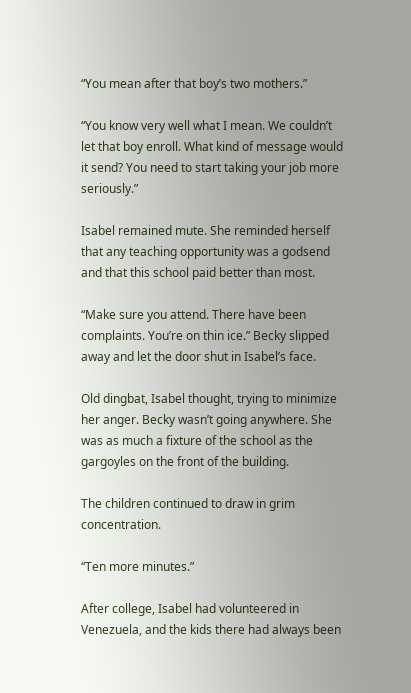“You mean after that boy’s two mothers.”

“You know very well what I mean. We couldn’t let that boy enroll. What kind of message would it send? You need to start taking your job more seriously.”

Isabel remained mute. She reminded herself that any teaching opportunity was a godsend and that this school paid better than most.

“Make sure you attend. There have been complaints. You’re on thin ice.” Becky slipped away and let the door shut in Isabel’s face.

Old dingbat, Isabel thought, trying to minimize her anger. Becky wasn’t going anywhere. She was as much a fixture of the school as the gargoyles on the front of the building.

The children continued to draw in grim concentration.

“Ten more minutes.”

After college, Isabel had volunteered in Venezuela, and the kids there had always been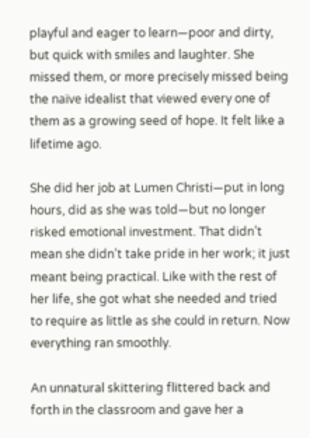playful and eager to learn—poor and dirty, but quick with smiles and laughter. She missed them, or more precisely missed being the naïve idealist that viewed every one of them as a growing seed of hope. It felt like a lifetime ago.

She did her job at Lumen Christi—put in long hours, did as she was told—but no longer risked emotional investment. That didn’t mean she didn’t take pride in her work; it just meant being practical. Like with the rest of her life, she got what she needed and tried to require as little as she could in return. Now everything ran smoothly.

An unnatural skittering flittered back and forth in the classroom and gave her a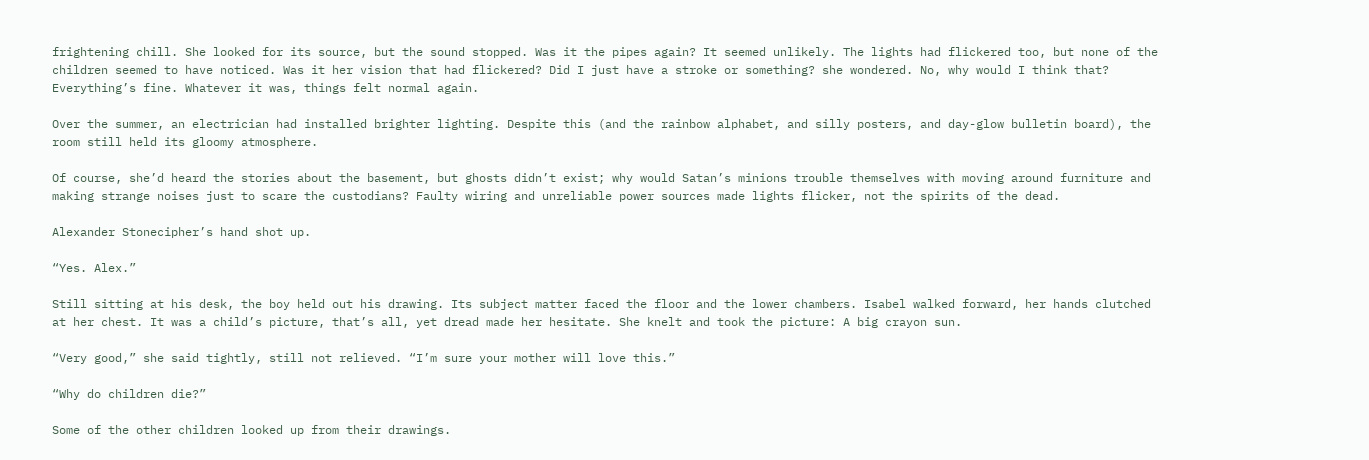frightening chill. She looked for its source, but the sound stopped. Was it the pipes again? It seemed unlikely. The lights had flickered too, but none of the children seemed to have noticed. Was it her vision that had flickered? Did I just have a stroke or something? she wondered. No, why would I think that? Everything’s fine. Whatever it was, things felt normal again.

Over the summer, an electrician had installed brighter lighting. Despite this (and the rainbow alphabet, and silly posters, and day-glow bulletin board), the room still held its gloomy atmosphere.

Of course, she’d heard the stories about the basement, but ghosts didn’t exist; why would Satan’s minions trouble themselves with moving around furniture and making strange noises just to scare the custodians? Faulty wiring and unreliable power sources made lights flicker, not the spirits of the dead.

Alexander Stonecipher’s hand shot up.

“Yes. Alex.”

Still sitting at his desk, the boy held out his drawing. Its subject matter faced the floor and the lower chambers. Isabel walked forward, her hands clutched at her chest. It was a child’s picture, that’s all, yet dread made her hesitate. She knelt and took the picture: A big crayon sun.

“Very good,” she said tightly, still not relieved. “I’m sure your mother will love this.”

“Why do children die?”

Some of the other children looked up from their drawings.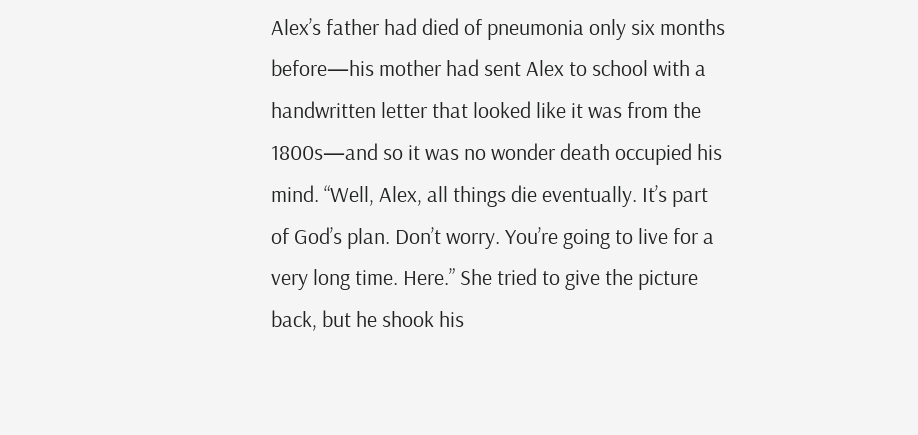Alex’s father had died of pneumonia only six months before—his mother had sent Alex to school with a handwritten letter that looked like it was from the 1800s—and so it was no wonder death occupied his mind. “Well, Alex, all things die eventually. It’s part of God’s plan. Don’t worry. You’re going to live for a very long time. Here.” She tried to give the picture back, but he shook his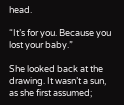head.

“It’s for you. Because you lost your baby.”

She looked back at the drawing. It wasn’t a sun, as she first assumed;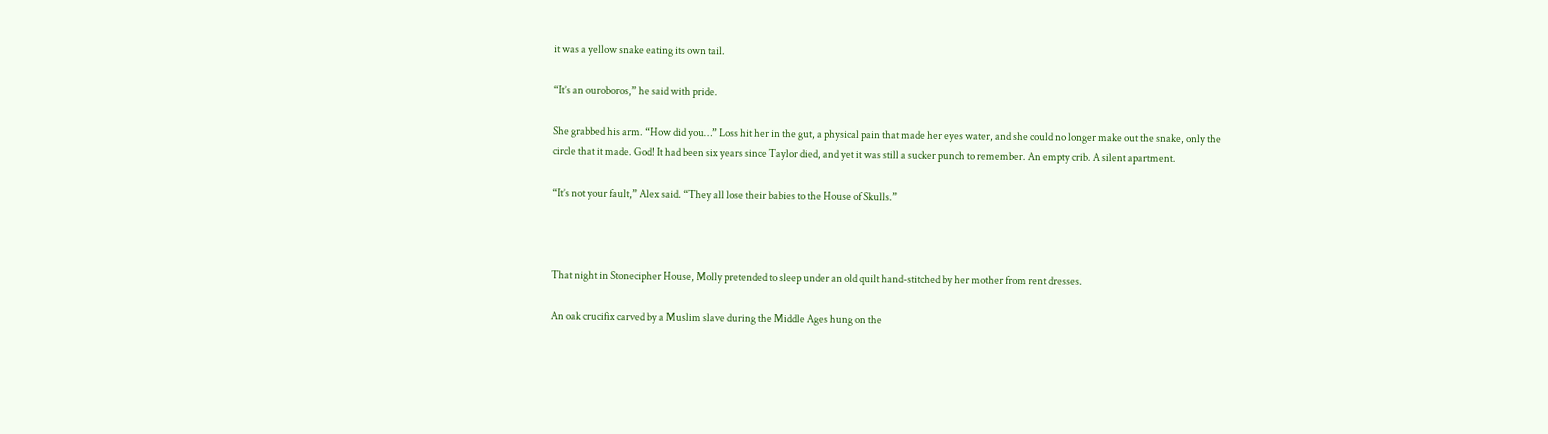it was a yellow snake eating its own tail.

“It’s an ouroboros,” he said with pride.

She grabbed his arm. “How did you…” Loss hit her in the gut, a physical pain that made her eyes water, and she could no longer make out the snake, only the circle that it made. God! It had been six years since Taylor died, and yet it was still a sucker punch to remember. An empty crib. A silent apartment.

“It’s not your fault,” Alex said. “They all lose their babies to the House of Skulls.”



That night in Stonecipher House, Molly pretended to sleep under an old quilt hand-stitched by her mother from rent dresses.

An oak crucifix carved by a Muslim slave during the Middle Ages hung on the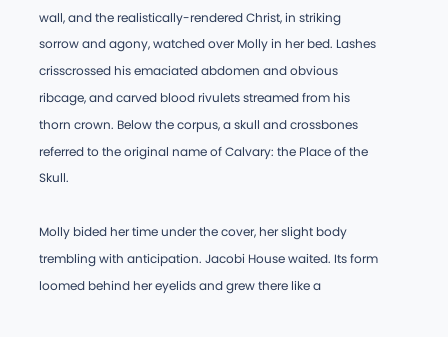wall, and the realistically-rendered Christ, in striking sorrow and agony, watched over Molly in her bed. Lashes crisscrossed his emaciated abdomen and obvious ribcage, and carved blood rivulets streamed from his thorn crown. Below the corpus, a skull and crossbones referred to the original name of Calvary: the Place of the Skull.

Molly bided her time under the cover, her slight body trembling with anticipation. Jacobi House waited. Its form loomed behind her eyelids and grew there like a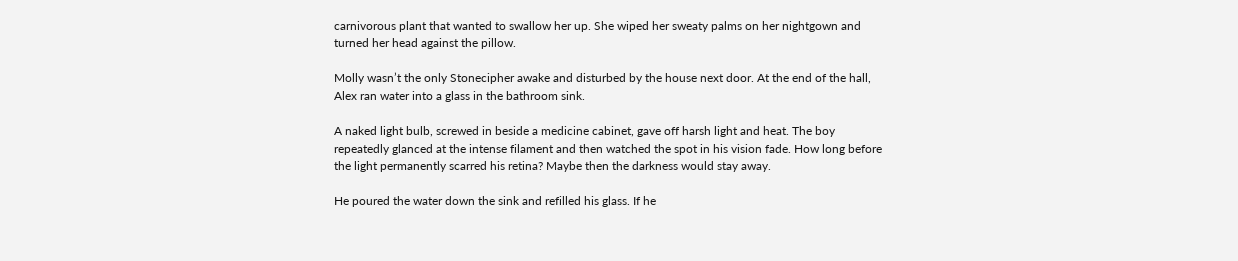carnivorous plant that wanted to swallow her up. She wiped her sweaty palms on her nightgown and turned her head against the pillow.

Molly wasn’t the only Stonecipher awake and disturbed by the house next door. At the end of the hall, Alex ran water into a glass in the bathroom sink.

A naked light bulb, screwed in beside a medicine cabinet, gave off harsh light and heat. The boy repeatedly glanced at the intense filament and then watched the spot in his vision fade. How long before the light permanently scarred his retina? Maybe then the darkness would stay away.

He poured the water down the sink and refilled his glass. If he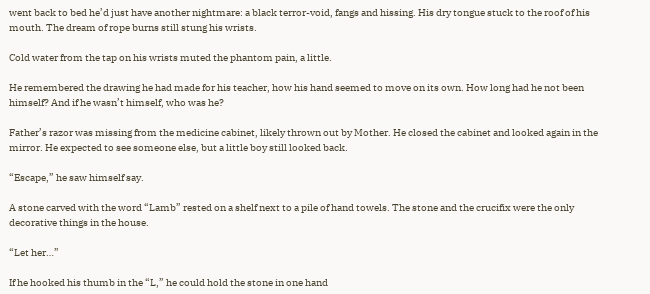went back to bed he’d just have another nightmare: a black terror-void, fangs and hissing. His dry tongue stuck to the roof of his mouth. The dream of rope burns still stung his wrists.

Cold water from the tap on his wrists muted the phantom pain, a little.

He remembered the drawing he had made for his teacher, how his hand seemed to move on its own. How long had he not been himself? And if he wasn’t himself, who was he?

Father’s razor was missing from the medicine cabinet, likely thrown out by Mother. He closed the cabinet and looked again in the mirror. He expected to see someone else, but a little boy still looked back.

“Escape,” he saw himself say.

A stone carved with the word “Lamb” rested on a shelf next to a pile of hand towels. The stone and the crucifix were the only decorative things in the house.

“Let her…”

If he hooked his thumb in the “L,” he could hold the stone in one hand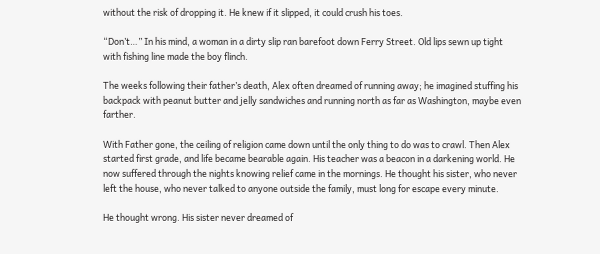without the risk of dropping it. He knew if it slipped, it could crush his toes.

“Don’t…” In his mind, a woman in a dirty slip ran barefoot down Ferry Street. Old lips sewn up tight with fishing line made the boy flinch.

The weeks following their father’s death, Alex often dreamed of running away; he imagined stuffing his backpack with peanut butter and jelly sandwiches and running north as far as Washington, maybe even farther.

With Father gone, the ceiling of religion came down until the only thing to do was to crawl. Then Alex started first grade, and life became bearable again. His teacher was a beacon in a darkening world. He now suffered through the nights knowing relief came in the mornings. He thought his sister, who never left the house, who never talked to anyone outside the family, must long for escape every minute.

He thought wrong. His sister never dreamed of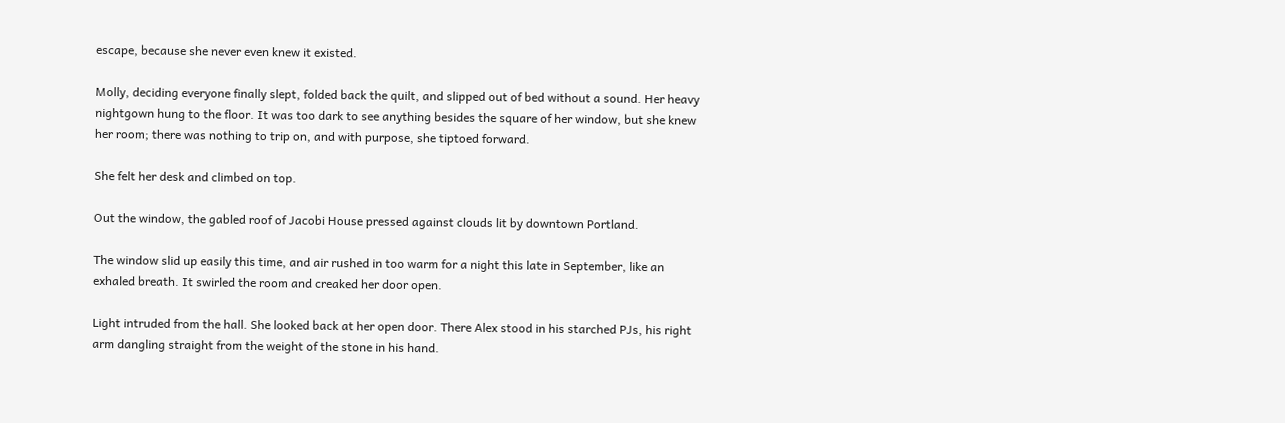escape, because she never even knew it existed.

Molly, deciding everyone finally slept, folded back the quilt, and slipped out of bed without a sound. Her heavy nightgown hung to the floor. It was too dark to see anything besides the square of her window, but she knew her room; there was nothing to trip on, and with purpose, she tiptoed forward.

She felt her desk and climbed on top.

Out the window, the gabled roof of Jacobi House pressed against clouds lit by downtown Portland.

The window slid up easily this time, and air rushed in too warm for a night this late in September, like an exhaled breath. It swirled the room and creaked her door open.

Light intruded from the hall. She looked back at her open door. There Alex stood in his starched PJs, his right arm dangling straight from the weight of the stone in his hand.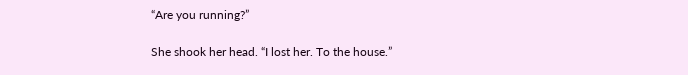“Are you running?”

She shook her head. “I lost her. To the house.”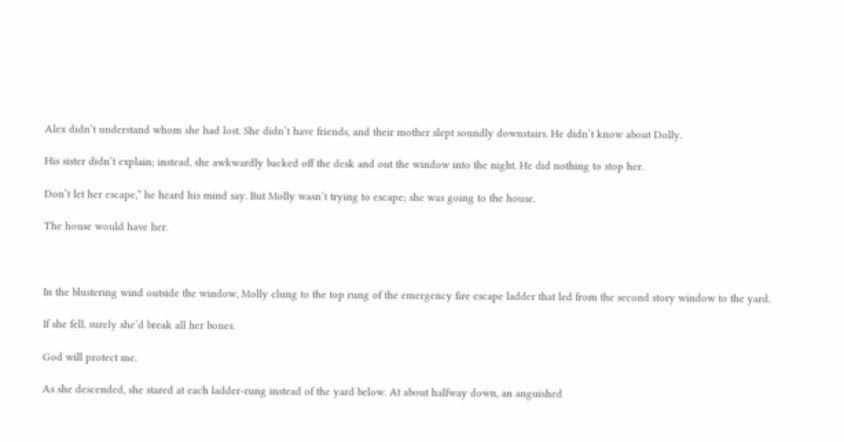Alex didn’t understand whom she had lost. She didn’t have friends, and their mother slept soundly downstairs. He didn’t know about Dolly.

His sister didn’t explain; instead, she awkwardly backed off the desk and out the window into the night. He did nothing to stop her.

Don’t let her escape,” he heard his mind say. But Molly wasn’t trying to escape; she was going to the house.

The house would have her.



In the blustering wind outside the window, Molly clung to the top rung of the emergency fire escape ladder that led from the second story window to the yard.

If she fell, surely she’d break all her bones.

God will protect me.

As she descended, she stared at each ladder-rung instead of the yard below. At about halfway down, an anguished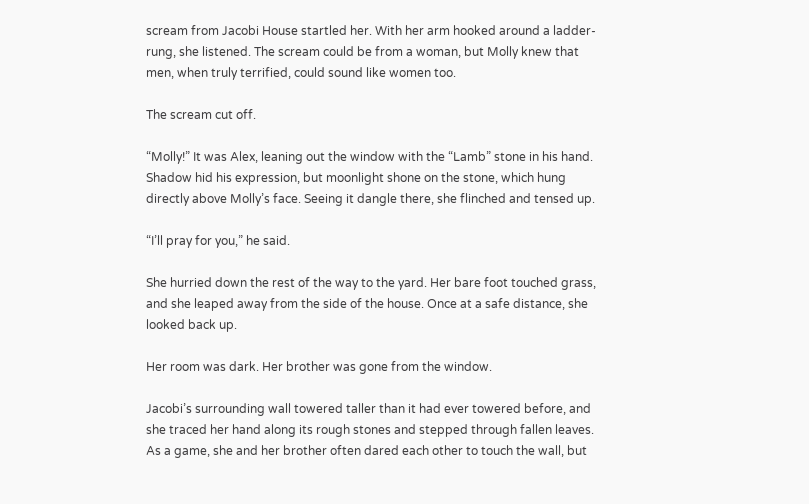scream from Jacobi House startled her. With her arm hooked around a ladder-rung, she listened. The scream could be from a woman, but Molly knew that men, when truly terrified, could sound like women too.

The scream cut off.

“Molly!” It was Alex, leaning out the window with the “Lamb” stone in his hand. Shadow hid his expression, but moonlight shone on the stone, which hung directly above Molly’s face. Seeing it dangle there, she flinched and tensed up.

“I’ll pray for you,” he said.

She hurried down the rest of the way to the yard. Her bare foot touched grass, and she leaped away from the side of the house. Once at a safe distance, she looked back up.

Her room was dark. Her brother was gone from the window.

Jacobi’s surrounding wall towered taller than it had ever towered before, and she traced her hand along its rough stones and stepped through fallen leaves. As a game, she and her brother often dared each other to touch the wall, but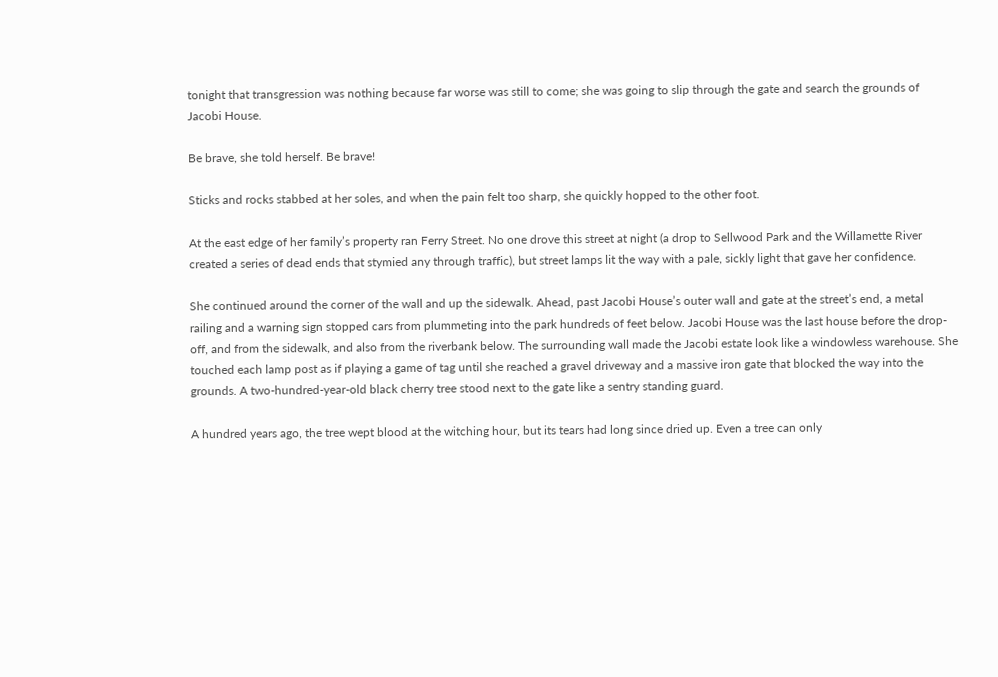tonight that transgression was nothing because far worse was still to come; she was going to slip through the gate and search the grounds of Jacobi House.

Be brave, she told herself. Be brave!

Sticks and rocks stabbed at her soles, and when the pain felt too sharp, she quickly hopped to the other foot.

At the east edge of her family’s property ran Ferry Street. No one drove this street at night (a drop to Sellwood Park and the Willamette River created a series of dead ends that stymied any through traffic), but street lamps lit the way with a pale, sickly light that gave her confidence.

She continued around the corner of the wall and up the sidewalk. Ahead, past Jacobi House’s outer wall and gate at the street’s end, a metal railing and a warning sign stopped cars from plummeting into the park hundreds of feet below. Jacobi House was the last house before the drop-off, and from the sidewalk, and also from the riverbank below. The surrounding wall made the Jacobi estate look like a windowless warehouse. She touched each lamp post as if playing a game of tag until she reached a gravel driveway and a massive iron gate that blocked the way into the grounds. A two-hundred-year-old black cherry tree stood next to the gate like a sentry standing guard.

A hundred years ago, the tree wept blood at the witching hour, but its tears had long since dried up. Even a tree can only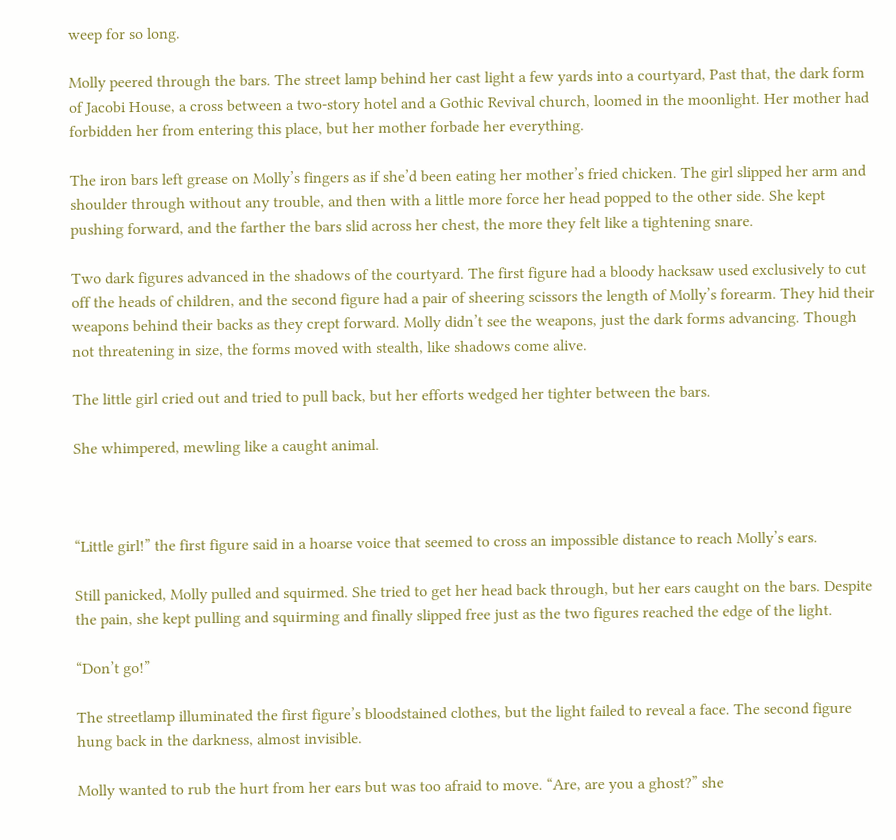weep for so long.

Molly peered through the bars. The street lamp behind her cast light a few yards into a courtyard, Past that, the dark form of Jacobi House, a cross between a two-story hotel and a Gothic Revival church, loomed in the moonlight. Her mother had forbidden her from entering this place, but her mother forbade her everything.

The iron bars left grease on Molly’s fingers as if she’d been eating her mother’s fried chicken. The girl slipped her arm and shoulder through without any trouble, and then with a little more force her head popped to the other side. She kept pushing forward, and the farther the bars slid across her chest, the more they felt like a tightening snare.

Two dark figures advanced in the shadows of the courtyard. The first figure had a bloody hacksaw used exclusively to cut off the heads of children, and the second figure had a pair of sheering scissors the length of Molly’s forearm. They hid their weapons behind their backs as they crept forward. Molly didn’t see the weapons, just the dark forms advancing. Though not threatening in size, the forms moved with stealth, like shadows come alive.

The little girl cried out and tried to pull back, but her efforts wedged her tighter between the bars.

She whimpered, mewling like a caught animal.



“Little girl!” the first figure said in a hoarse voice that seemed to cross an impossible distance to reach Molly’s ears.

Still panicked, Molly pulled and squirmed. She tried to get her head back through, but her ears caught on the bars. Despite the pain, she kept pulling and squirming and finally slipped free just as the two figures reached the edge of the light.

“Don’t go!”

The streetlamp illuminated the first figure’s bloodstained clothes, but the light failed to reveal a face. The second figure hung back in the darkness, almost invisible.

Molly wanted to rub the hurt from her ears but was too afraid to move. “Are, are you a ghost?” she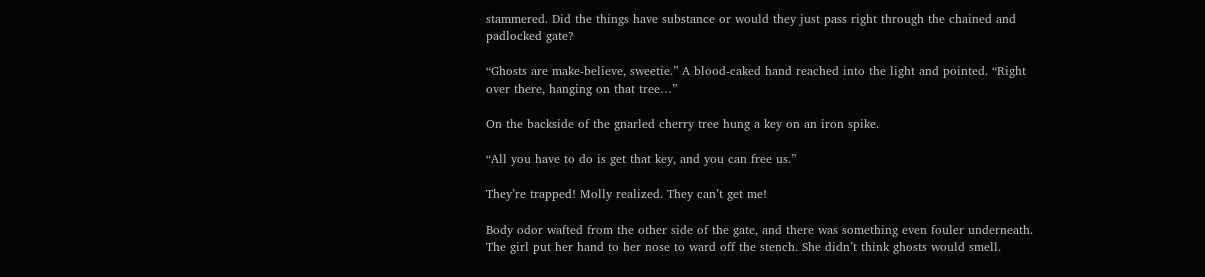stammered. Did the things have substance or would they just pass right through the chained and padlocked gate?

“Ghosts are make-believe, sweetie.” A blood-caked hand reached into the light and pointed. “Right over there, hanging on that tree…”

On the backside of the gnarled cherry tree hung a key on an iron spike.

“All you have to do is get that key, and you can free us.”

They’re trapped! Molly realized. They can’t get me!

Body odor wafted from the other side of the gate, and there was something even fouler underneath. The girl put her hand to her nose to ward off the stench. She didn’t think ghosts would smell.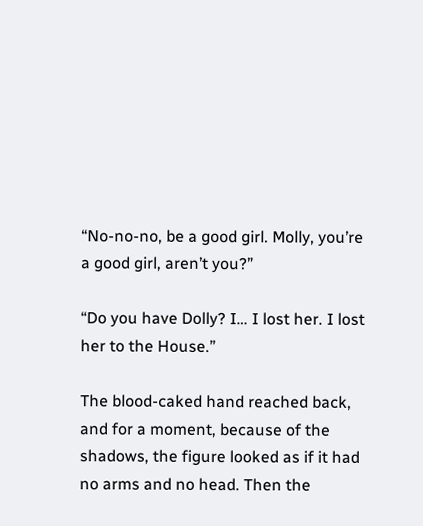“No-no-no, be a good girl. Molly, you’re a good girl, aren’t you?”

“Do you have Dolly? I… I lost her. I lost her to the House.”

The blood-caked hand reached back, and for a moment, because of the shadows, the figure looked as if it had no arms and no head. Then the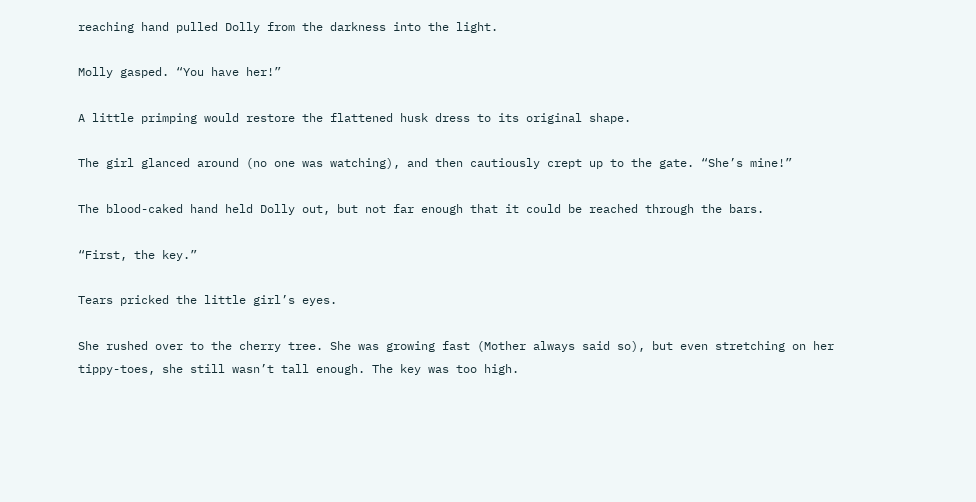reaching hand pulled Dolly from the darkness into the light.

Molly gasped. “You have her!”

A little primping would restore the flattened husk dress to its original shape.

The girl glanced around (no one was watching), and then cautiously crept up to the gate. “She’s mine!”

The blood-caked hand held Dolly out, but not far enough that it could be reached through the bars.

“First, the key.”

Tears pricked the little girl’s eyes.

She rushed over to the cherry tree. She was growing fast (Mother always said so), but even stretching on her tippy-toes, she still wasn’t tall enough. The key was too high.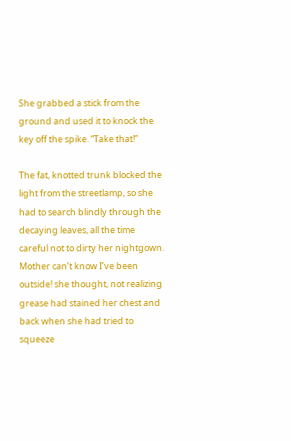She grabbed a stick from the ground and used it to knock the key off the spike. “Take that!”

The fat, knotted trunk blocked the light from the streetlamp, so she had to search blindly through the decaying leaves, all the time careful not to dirty her nightgown. Mother can’t know I’ve been outside! she thought, not realizing grease had stained her chest and back when she had tried to squeeze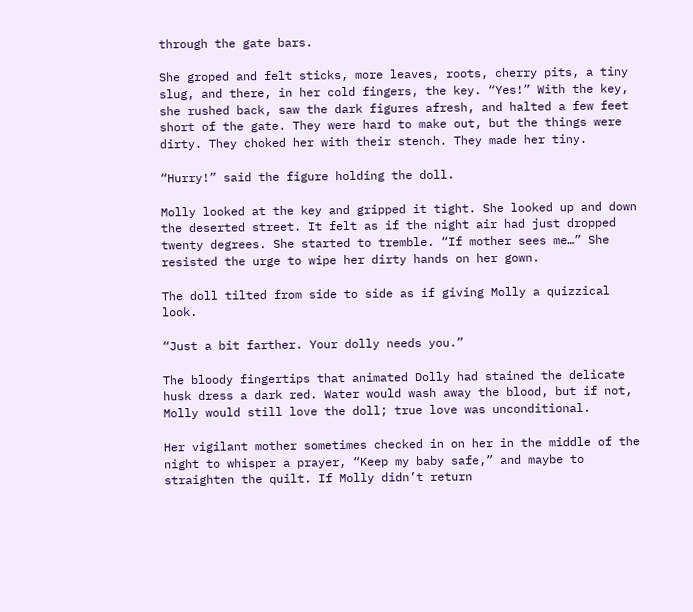through the gate bars.

She groped and felt sticks, more leaves, roots, cherry pits, a tiny slug, and there, in her cold fingers, the key. “Yes!” With the key, she rushed back, saw the dark figures afresh, and halted a few feet short of the gate. They were hard to make out, but the things were dirty. They choked her with their stench. They made her tiny.

“Hurry!” said the figure holding the doll.

Molly looked at the key and gripped it tight. She looked up and down the deserted street. It felt as if the night air had just dropped twenty degrees. She started to tremble. “If mother sees me…” She resisted the urge to wipe her dirty hands on her gown.

The doll tilted from side to side as if giving Molly a quizzical look.

“Just a bit farther. Your dolly needs you.”

The bloody fingertips that animated Dolly had stained the delicate husk dress a dark red. Water would wash away the blood, but if not, Molly would still love the doll; true love was unconditional.

Her vigilant mother sometimes checked in on her in the middle of the night to whisper a prayer, “Keep my baby safe,” and maybe to straighten the quilt. If Molly didn’t return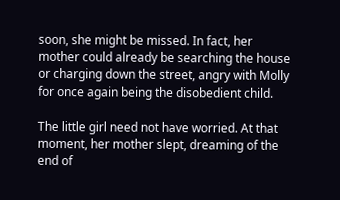soon, she might be missed. In fact, her mother could already be searching the house or charging down the street, angry with Molly for once again being the disobedient child.

The little girl need not have worried. At that moment, her mother slept, dreaming of the end of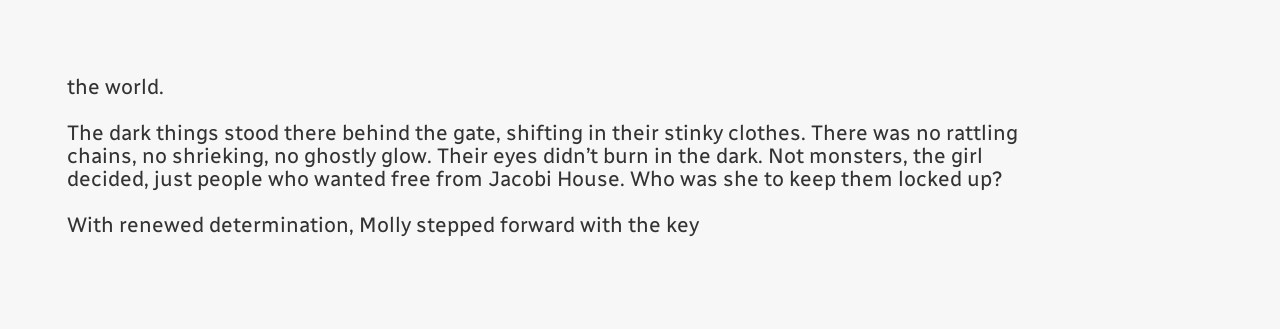the world.

The dark things stood there behind the gate, shifting in their stinky clothes. There was no rattling chains, no shrieking, no ghostly glow. Their eyes didn’t burn in the dark. Not monsters, the girl decided, just people who wanted free from Jacobi House. Who was she to keep them locked up?

With renewed determination, Molly stepped forward with the key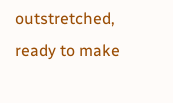outstretched, ready to make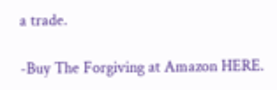a trade.

-Buy The Forgiving at Amazon HERE.